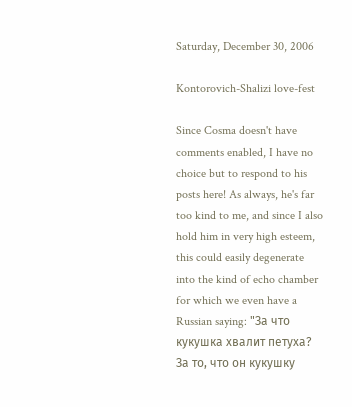Saturday, December 30, 2006

Kontorovich-Shalizi love-fest

Since Cosma doesn't have comments enabled, I have no choice but to respond to his posts here! As always, he's far too kind to me, and since I also hold him in very high esteem, this could easily degenerate into the kind of echo chamber for which we even have a Russian saying: "За что кукушка хвалит петуха? За то, что он кукушку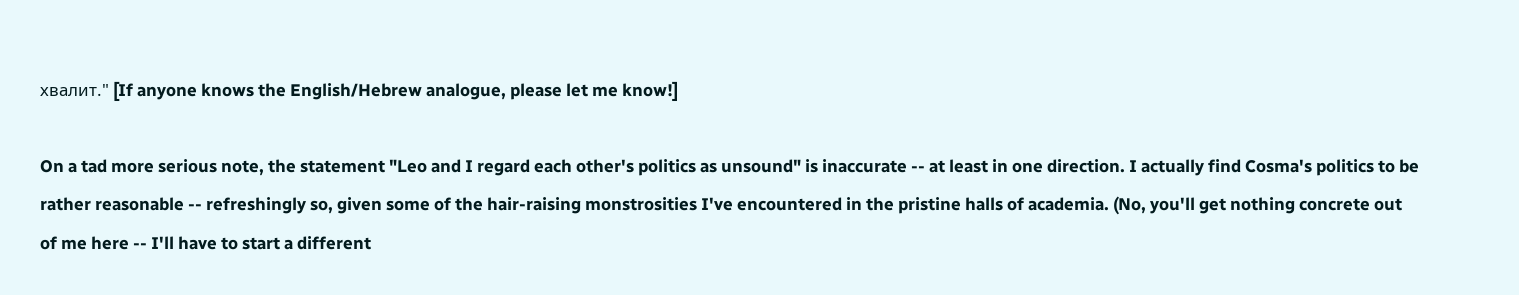хвалит." [If anyone knows the English/Hebrew analogue, please let me know!]

On a tad more serious note, the statement "Leo and I regard each other's politics as unsound" is inaccurate -- at least in one direction. I actually find Cosma's politics to be rather reasonable -- refreshingly so, given some of the hair-raising monstrosities I've encountered in the pristine halls of academia. (No, you'll get nothing concrete out of me here -- I'll have to start a different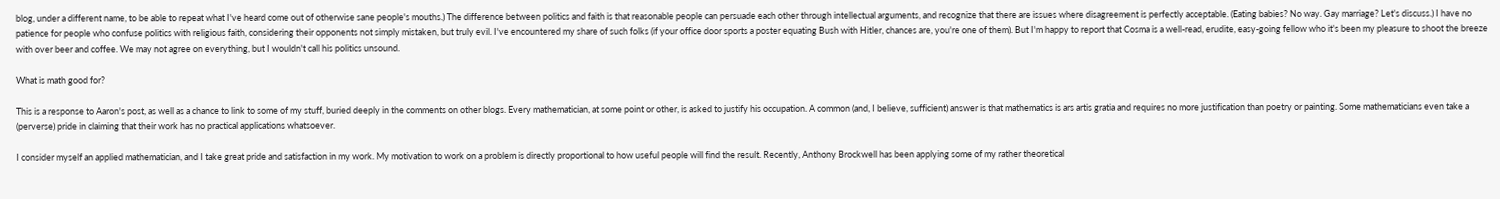blog, under a different name, to be able to repeat what I've heard come out of otherwise sane people's mouths.) The difference between politics and faith is that reasonable people can persuade each other through intellectual arguments, and recognize that there are issues where disagreement is perfectly acceptable. (Eating babies? No way. Gay marriage? Let's discuss.) I have no patience for people who confuse politics with religious faith, considering their opponents not simply mistaken, but truly evil. I've encountered my share of such folks (if your office door sports a poster equating Bush with Hitler, chances are, you're one of them). But I'm happy to report that Cosma is a well-read, erudite, easy-going fellow who it's been my pleasure to shoot the breeze with over beer and coffee. We may not agree on everything, but I wouldn't call his politics unsound.

What is math good for?

This is a response to Aaron's post, as well as a chance to link to some of my stuff, buried deeply in the comments on other blogs. Every mathematician, at some point or other, is asked to justify his occupation. A common (and, I believe, sufficient) answer is that mathematics is ars artis gratia and requires no more justification than poetry or painting. Some mathematicians even take a (perverse) pride in claiming that their work has no practical applications whatsoever.

I consider myself an applied mathematician, and I take great pride and satisfaction in my work. My motivation to work on a problem is directly proportional to how useful people will find the result. Recently, Anthony Brockwell has been applying some of my rather theoretical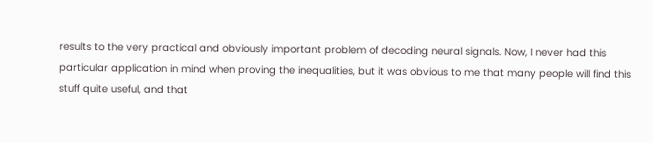results to the very practical and obviously important problem of decoding neural signals. Now, I never had this particular application in mind when proving the inequalities, but it was obvious to me that many people will find this stuff quite useful, and that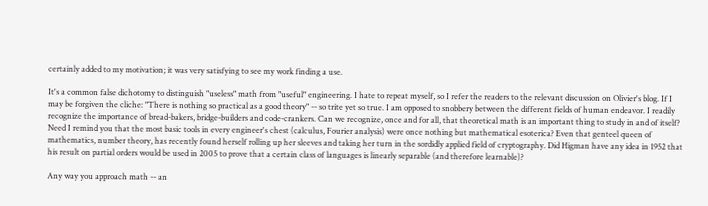certainly added to my motivation; it was very satisfying to see my work finding a use.

It's a common false dichotomy to distinguish "useless" math from "useful" engineering. I hate to repeat myself, so I refer the readers to the relevant discussion on Olivier's blog. If I may be forgiven the cliche: "There is nothing so practical as a good theory" -- so trite yet so true. I am opposed to snobbery between the different fields of human endeavor. I readily recognize the importance of bread-bakers, bridge-builders and code-crankers. Can we recognize, once and for all, that theoretical math is an important thing to study in and of itself? Need I remind you that the most basic tools in every engineer's chest (calculus, Fourier analysis) were once nothing but mathematical esoterica? Even that genteel queen of mathematics, number theory, has recently found herself rolling up her sleeves and taking her turn in the sordidly applied field of cryptography. Did Higman have any idea in 1952 that his result on partial orders would be used in 2005 to prove that a certain class of languages is linearly separable (and therefore learnable)?

Any way you approach math -- an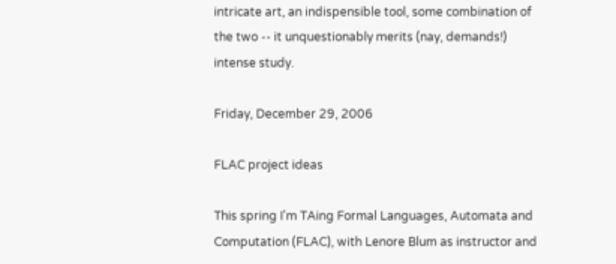intricate art, an indispensible tool, some combination of the two -- it unquestionably merits (nay, demands!) intense study.

Friday, December 29, 2006

FLAC project ideas

This spring I'm TAing Formal Languages, Automata and Computation (FLAC), with Lenore Blum as instructor and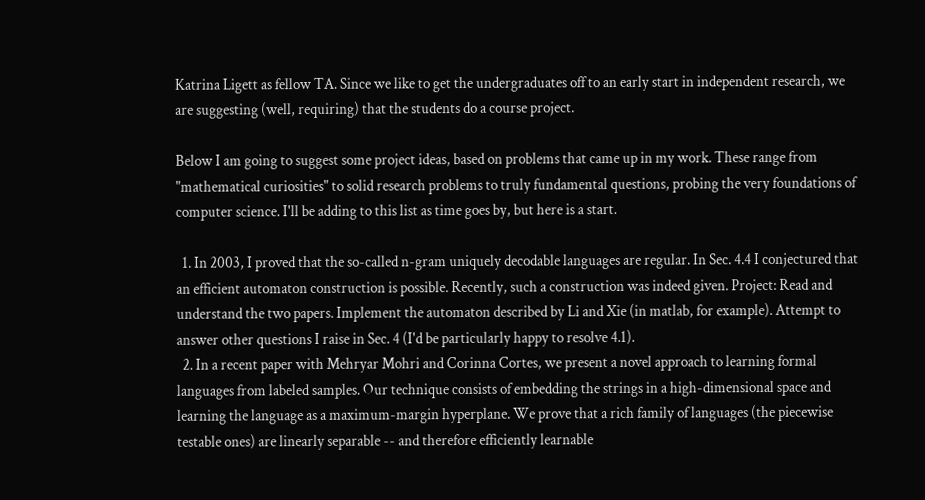Katrina Ligett as fellow TA. Since we like to get the undergraduates off to an early start in independent research, we are suggesting (well, requiring) that the students do a course project.

Below I am going to suggest some project ideas, based on problems that came up in my work. These range from "mathematical curiosities" to solid research problems to truly fundamental questions, probing the very foundations of computer science. I'll be adding to this list as time goes by, but here is a start.

  1. In 2003, I proved that the so-called n-gram uniquely decodable languages are regular. In Sec. 4.4 I conjectured that an efficient automaton construction is possible. Recently, such a construction was indeed given. Project: Read and understand the two papers. Implement the automaton described by Li and Xie (in matlab, for example). Attempt to answer other questions I raise in Sec. 4 (I'd be particularly happy to resolve 4.1).
  2. In a recent paper with Mehryar Mohri and Corinna Cortes, we present a novel approach to learning formal languages from labeled samples. Our technique consists of embedding the strings in a high-dimensional space and learning the language as a maximum-margin hyperplane. We prove that a rich family of languages (the piecewise testable ones) are linearly separable -- and therefore efficiently learnable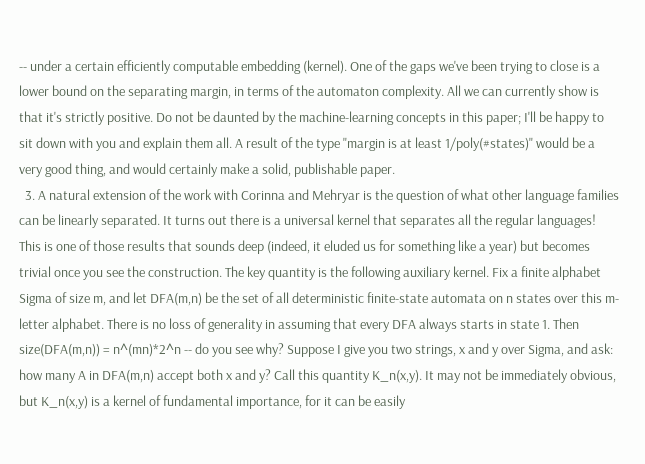-- under a certain efficiently computable embedding (kernel). One of the gaps we've been trying to close is a lower bound on the separating margin, in terms of the automaton complexity. All we can currently show is that it's strictly positive. Do not be daunted by the machine-learning concepts in this paper; I'll be happy to sit down with you and explain them all. A result of the type "margin is at least 1/poly(#states)" would be a very good thing, and would certainly make a solid, publishable paper.
  3. A natural extension of the work with Corinna and Mehryar is the question of what other language families can be linearly separated. It turns out there is a universal kernel that separates all the regular languages! This is one of those results that sounds deep (indeed, it eluded us for something like a year) but becomes trivial once you see the construction. The key quantity is the following auxiliary kernel. Fix a finite alphabet Sigma of size m, and let DFA(m,n) be the set of all deterministic finite-state automata on n states over this m-letter alphabet. There is no loss of generality in assuming that every DFA always starts in state 1. Then size(DFA(m,n)) = n^(mn)*2^n -- do you see why? Suppose I give you two strings, x and y over Sigma, and ask: how many A in DFA(m,n) accept both x and y? Call this quantity K_n(x,y). It may not be immediately obvious, but K_n(x,y) is a kernel of fundamental importance, for it can be easily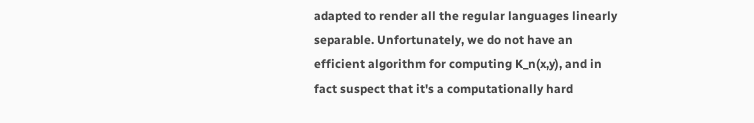adapted to render all the regular languages linearly separable. Unfortunately, we do not have an efficient algorithm for computing K_n(x,y), and in fact suspect that it's a computationally hard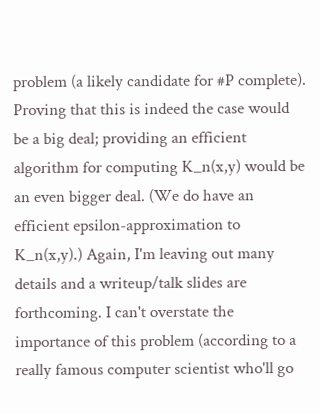problem (a likely candidate for #P complete). Proving that this is indeed the case would be a big deal; providing an efficient algorithm for computing K_n(x,y) would be an even bigger deal. (We do have an efficient epsilon-approximation to K_n(x,y).) Again, I'm leaving out many details and a writeup/talk slides are forthcoming. I can't overstate the importance of this problem (according to a really famous computer scientist who'll go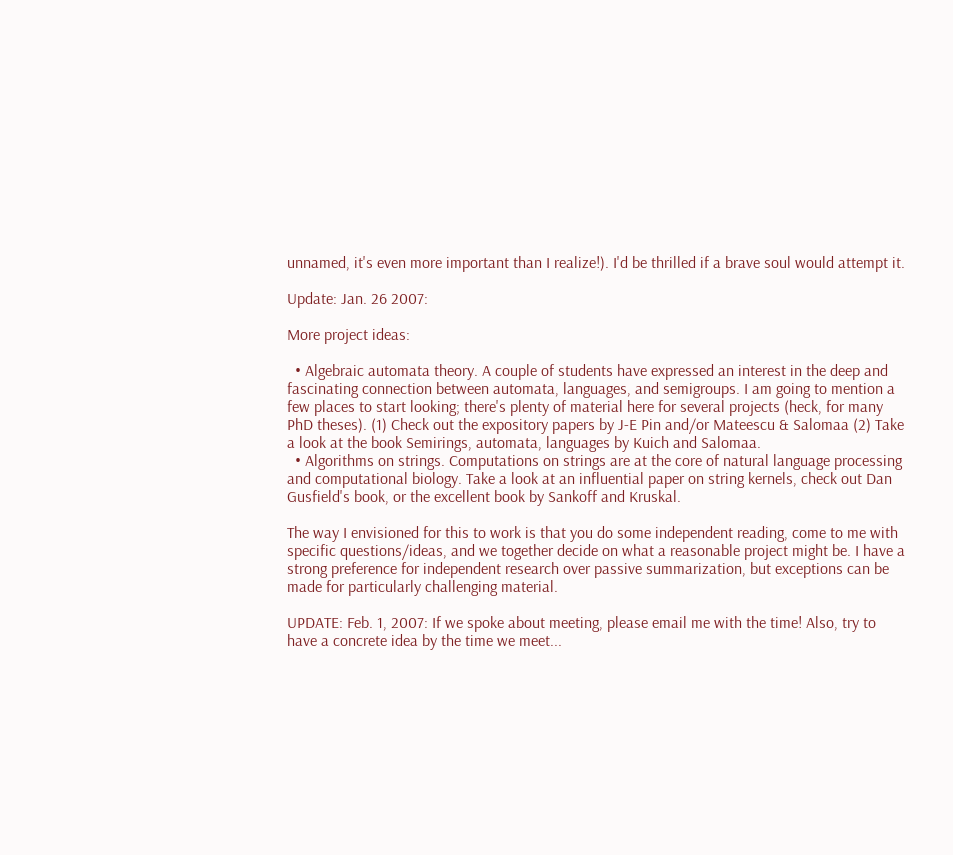unnamed, it's even more important than I realize!). I'd be thrilled if a brave soul would attempt it.

Update: Jan. 26 2007:

More project ideas:

  • Algebraic automata theory. A couple of students have expressed an interest in the deep and fascinating connection between automata, languages, and semigroups. I am going to mention a few places to start looking; there's plenty of material here for several projects (heck, for many PhD theses). (1) Check out the expository papers by J-E Pin and/or Mateescu & Salomaa (2) Take a look at the book Semirings, automata, languages by Kuich and Salomaa.
  • Algorithms on strings. Computations on strings are at the core of natural language processing and computational biology. Take a look at an influential paper on string kernels, check out Dan Gusfield's book, or the excellent book by Sankoff and Kruskal.

The way I envisioned for this to work is that you do some independent reading, come to me with specific questions/ideas, and we together decide on what a reasonable project might be. I have a strong preference for independent research over passive summarization, but exceptions can be made for particularly challenging material.

UPDATE: Feb. 1, 2007: If we spoke about meeting, please email me with the time! Also, try to have a concrete idea by the time we meet...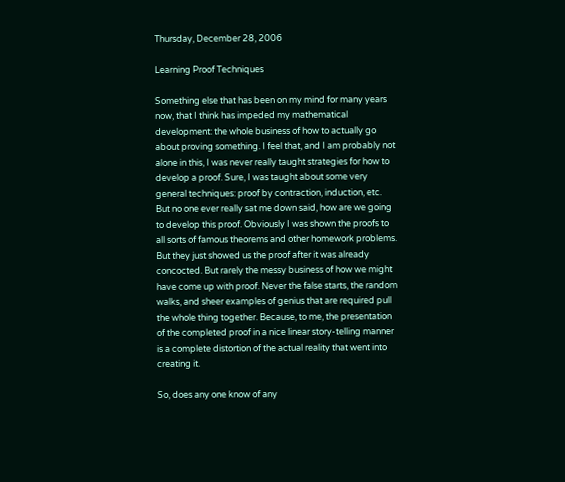Thursday, December 28, 2006

Learning Proof Techniques

Something else that has been on my mind for many years now, that I think has impeded my mathematical development: the whole business of how to actually go about proving something. I feel that, and I am probably not alone in this, I was never really taught strategies for how to develop a proof. Sure, I was taught about some very general techniques: proof by contraction, induction, etc. But no one ever really sat me down said, how are we going to develop this proof. Obviously I was shown the proofs to all sorts of famous theorems and other homework problems. But they just showed us the proof after it was already concocted. But rarely the messy business of how we might have come up with proof. Never the false starts, the random walks, and sheer examples of genius that are required pull the whole thing together. Because, to me, the presentation of the completed proof in a nice linear story-telling manner is a complete distortion of the actual reality that went into creating it.

So, does any one know of any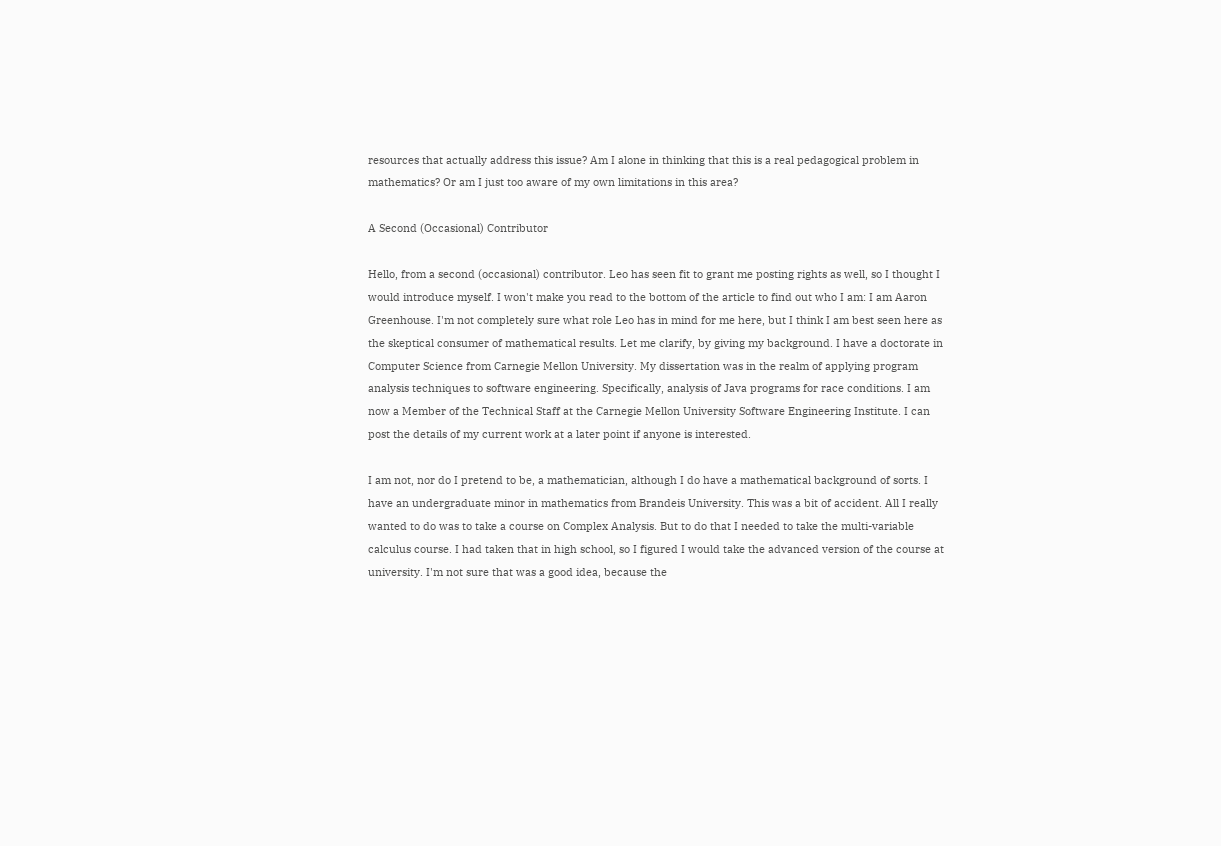resources that actually address this issue? Am I alone in thinking that this is a real pedagogical problem in mathematics? Or am I just too aware of my own limitations in this area?

A Second (Occasional) Contributor

Hello, from a second (occasional) contributor. Leo has seen fit to grant me posting rights as well, so I thought I would introduce myself. I won't make you read to the bottom of the article to find out who I am: I am Aaron Greenhouse. I'm not completely sure what role Leo has in mind for me here, but I think I am best seen here as the skeptical consumer of mathematical results. Let me clarify, by giving my background. I have a doctorate in Computer Science from Carnegie Mellon University. My dissertation was in the realm of applying program analysis techniques to software engineering. Specifically, analysis of Java programs for race conditions. I am now a Member of the Technical Staff at the Carnegie Mellon University Software Engineering Institute. I can post the details of my current work at a later point if anyone is interested.

I am not, nor do I pretend to be, a mathematician, although I do have a mathematical background of sorts. I have an undergraduate minor in mathematics from Brandeis University. This was a bit of accident. All I really wanted to do was to take a course on Complex Analysis. But to do that I needed to take the multi-variable calculus course. I had taken that in high school, so I figured I would take the advanced version of the course at university. I'm not sure that was a good idea, because the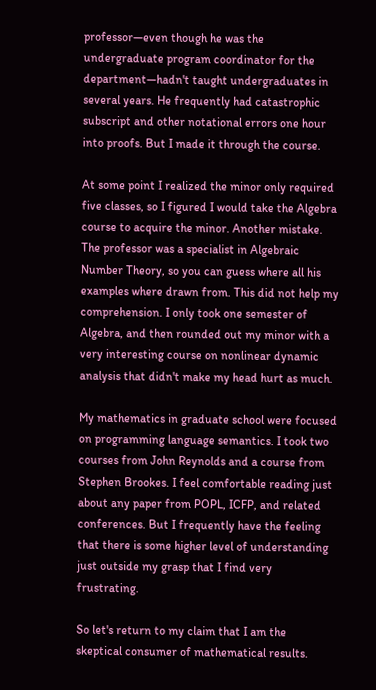professor—even though he was the undergraduate program coordinator for the department—hadn't taught undergraduates in several years. He frequently had catastrophic subscript and other notational errors one hour into proofs. But I made it through the course.

At some point I realized the minor only required five classes, so I figured I would take the Algebra course to acquire the minor. Another mistake. The professor was a specialist in Algebraic Number Theory, so you can guess where all his examples where drawn from. This did not help my comprehension. I only took one semester of Algebra, and then rounded out my minor with a very interesting course on nonlinear dynamic analysis that didn't make my head hurt as much.

My mathematics in graduate school were focused on programming language semantics. I took two courses from John Reynolds and a course from Stephen Brookes. I feel comfortable reading just about any paper from POPL, ICFP, and related conferences. But I frequently have the feeling that there is some higher level of understanding just outside my grasp that I find very frustrating.

So let's return to my claim that I am the
skeptical consumer of mathematical results.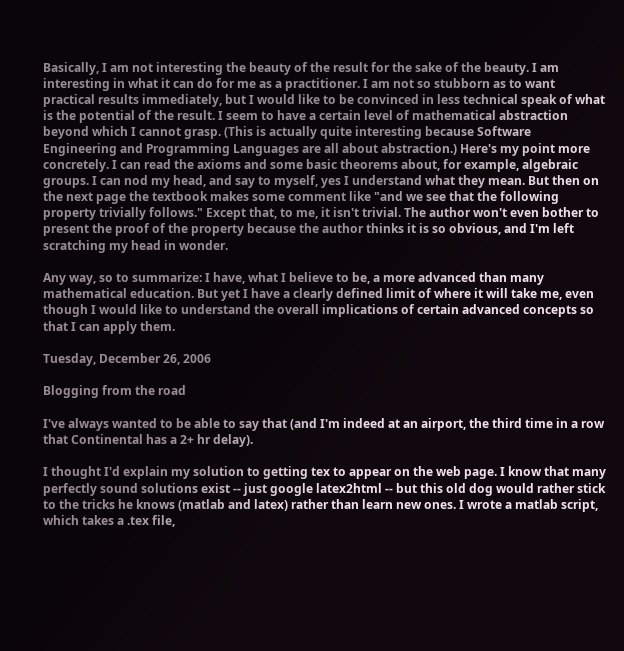Basically, I am not interesting the beauty of the result for the sake of the beauty. I am interesting in what it can do for me as a practitioner. I am not so stubborn as to want practical results immediately, but I would like to be convinced in less technical speak of what is the potential of the result. I seem to have a certain level of mathematical abstraction beyond which I cannot grasp. (This is actually quite interesting because Software Engineering and Programming Languages are all about abstraction.) Here's my point more concretely. I can read the axioms and some basic theorems about, for example, algebraic groups. I can nod my head, and say to myself, yes I understand what they mean. But then on the next page the textbook makes some comment like "and we see that the following property trivially follows." Except that, to me, it isn't trivial. The author won't even bother to present the proof of the property because the author thinks it is so obvious, and I'm left scratching my head in wonder.

Any way, so to summarize: I have, what I believe to be, a more advanced than many mathematical education. But yet I have a clearly defined limit of where it will take me, even though I would like to understand the overall implications of certain advanced concepts so that I can apply them.

Tuesday, December 26, 2006

Blogging from the road

I've always wanted to be able to say that (and I'm indeed at an airport, the third time in a row that Continental has a 2+ hr delay).

I thought I'd explain my solution to getting tex to appear on the web page. I know that many perfectly sound solutions exist -- just google latex2html -- but this old dog would rather stick to the tricks he knows (matlab and latex) rather than learn new ones. I wrote a matlab script, which takes a .tex file,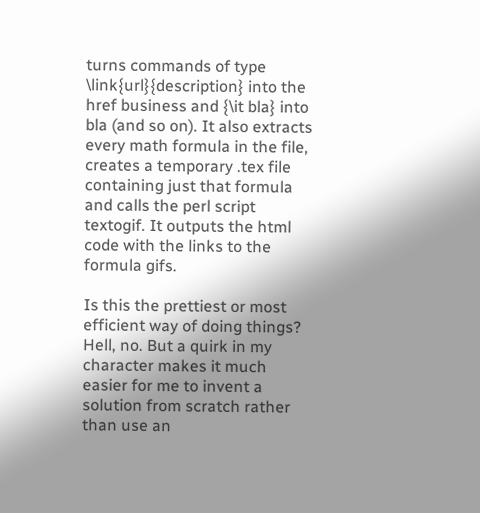turns commands of type \link{url}{description} into the href business and {\it bla} into bla (and so on). It also extracts every math formula in the file, creates a temporary .tex file containing just that formula and calls the perl script textogif. It outputs the html code with the links to the formula gifs.

Is this the prettiest or most efficient way of doing things? Hell, no. But a quirk in my character makes it much easier for me to invent a solution from scratch rather than use an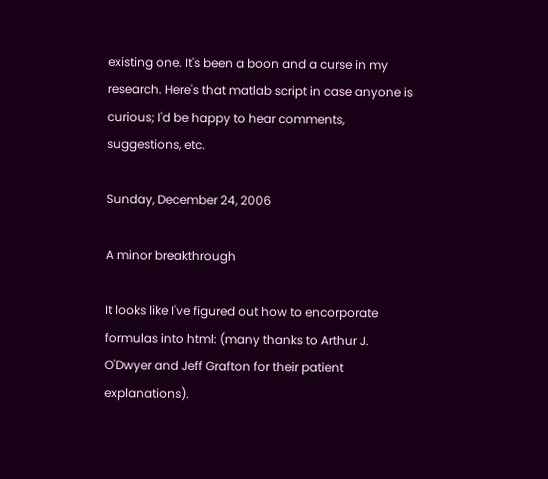existing one. It's been a boon and a curse in my research. Here's that matlab script in case anyone is curious; I'd be happy to hear comments, suggestions, etc.

Sunday, December 24, 2006

A minor breakthrough

It looks like I've figured out how to encorporate formulas into html: (many thanks to Arthur J. O'Dwyer and Jeff Grafton for their patient explanations).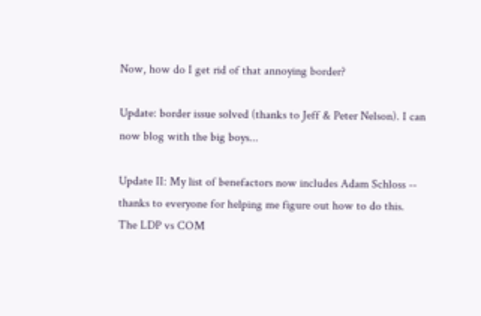Now, how do I get rid of that annoying border?

Update: border issue solved (thanks to Jeff & Peter Nelson). I can now blog with the big boys...

Update II: My list of benefactors now includes Adam Schloss -- thanks to everyone for helping me figure out how to do this. The LDP vs COM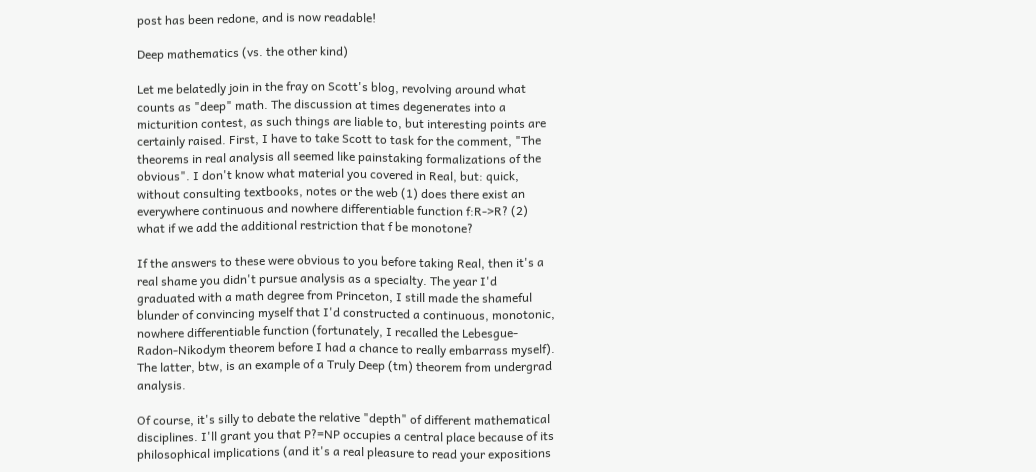post has been redone, and is now readable!

Deep mathematics (vs. the other kind)

Let me belatedly join in the fray on Scott's blog, revolving around what counts as "deep" math. The discussion at times degenerates into a micturition contest, as such things are liable to, but interesting points are certainly raised. First, I have to take Scott to task for the comment, "The theorems in real analysis all seemed like painstaking formalizations of the obvious". I don't know what material you covered in Real, but: quick, without consulting textbooks, notes or the web (1) does there exist an everywhere continuous and nowhere differentiable function f:R->R? (2) what if we add the additional restriction that f be monotone?

If the answers to these were obvious to you before taking Real, then it's a real shame you didn't pursue analysis as a specialty. The year I'd graduated with a math degree from Princeton, I still made the shameful blunder of convincing myself that I'd constructed a continuous, monotonic, nowhere differentiable function (fortunately, I recalled the Lebesgue-Radon-Nikodym theorem before I had a chance to really embarrass myself). The latter, btw, is an example of a Truly Deep (tm) theorem from undergrad analysis.

Of course, it's silly to debate the relative "depth" of different mathematical disciplines. I'll grant you that P?=NP occupies a central place because of its philosophical implications (and it's a real pleasure to read your expositions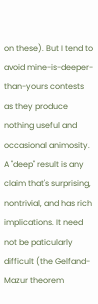on these). But I tend to avoid mine-is-deeper-than-yours contests as they produce nothing useful and occasional animosity. A "deep" result is any claim that's surprising, nontrivial, and has rich implications. It need not be paticularly difficult (the Gelfand-Mazur theorem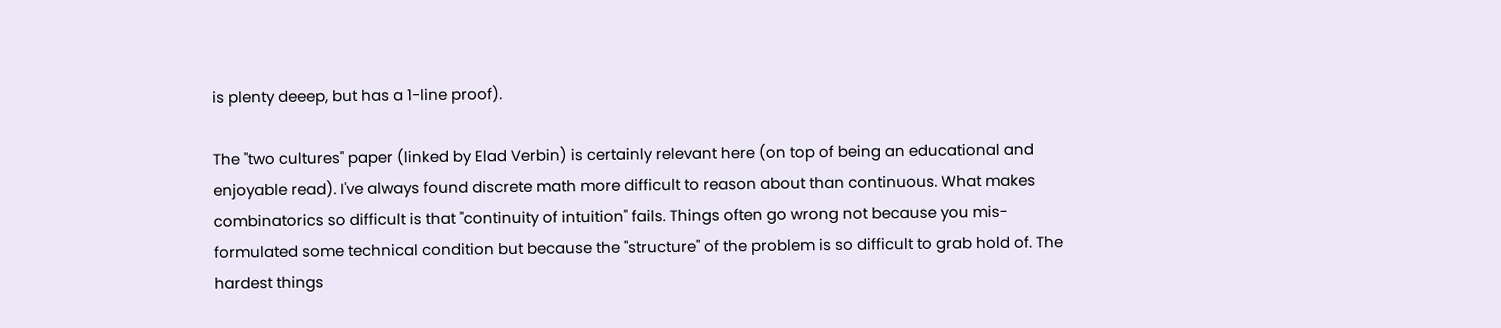is plenty deeep, but has a 1-line proof).

The "two cultures" paper (linked by Elad Verbin) is certainly relevant here (on top of being an educational and enjoyable read). I've always found discrete math more difficult to reason about than continuous. What makes combinatorics so difficult is that "continuity of intuition" fails. Things often go wrong not because you mis-formulated some technical condition but because the "structure" of the problem is so difficult to grab hold of. The hardest things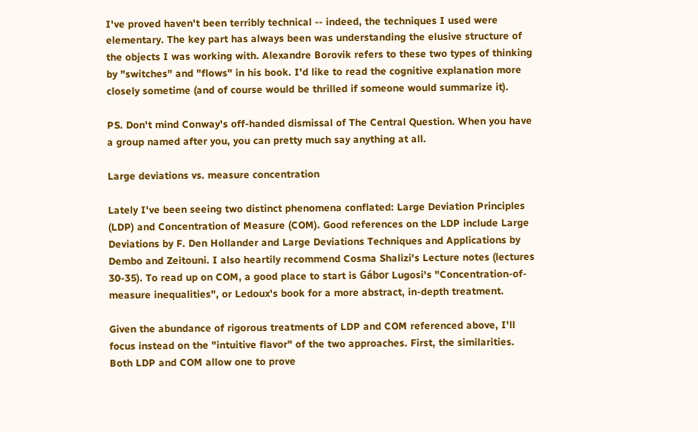I've proved haven't been terribly technical -- indeed, the techniques I used were elementary. The key part has always been was understanding the elusive structure of the objects I was working with. Alexandre Borovik refers to these two types of thinking by "switches" and "flows" in his book. I'd like to read the cognitive explanation more closely sometime (and of course would be thrilled if someone would summarize it).

PS. Don't mind Conway's off-handed dismissal of The Central Question. When you have a group named after you, you can pretty much say anything at all.

Large deviations vs. measure concentration

Lately I've been seeing two distinct phenomena conflated: Large Deviation Principles (LDP) and Concentration of Measure (COM). Good references on the LDP include Large Deviations by F. Den Hollander and Large Deviations Techniques and Applications by Dembo and Zeitouni. I also heartily recommend Cosma Shalizi's Lecture notes (lectures 30-35). To read up on COM, a good place to start is Gábor Lugosi's "Concentration-of-measure inequalities", or Ledoux's book for a more abstract, in-depth treatment.

Given the abundance of rigorous treatments of LDP and COM referenced above, I'll focus instead on the "intuitive flavor" of the two approaches. First, the similarities. Both LDP and COM allow one to prove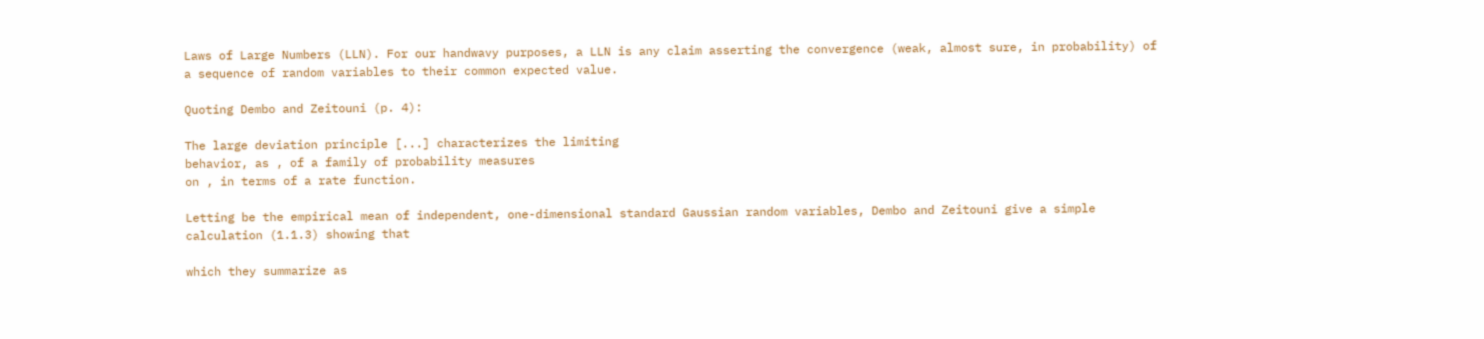Laws of Large Numbers (LLN). For our handwavy purposes, a LLN is any claim asserting the convergence (weak, almost sure, in probability) of a sequence of random variables to their common expected value.

Quoting Dembo and Zeitouni (p. 4):

The large deviation principle [...] characterizes the limiting
behavior, as , of a family of probability measures
on , in terms of a rate function.

Letting be the empirical mean of independent, one-dimensional standard Gaussian random variables, Dembo and Zeitouni give a simple calculation (1.1.3) showing that

which they summarize as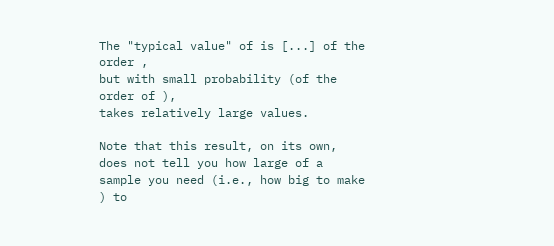The "typical value" of is [...] of the order ,
but with small probability (of the order of ),
takes relatively large values.

Note that this result, on its own, does not tell you how large of a sample you need (i.e., how big to make ) to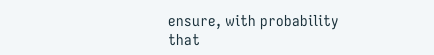ensure, with probability
that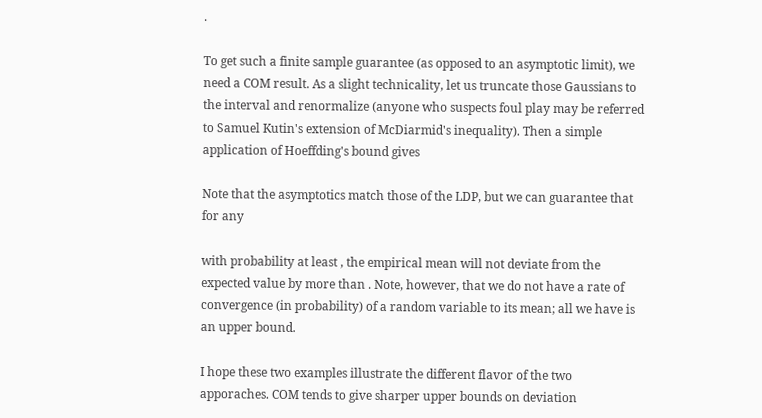.

To get such a finite sample guarantee (as opposed to an asymptotic limit), we need a COM result. As a slight technicality, let us truncate those Gaussians to the interval and renormalize (anyone who suspects foul play may be referred to Samuel Kutin's extension of McDiarmid's inequality). Then a simple application of Hoeffding's bound gives

Note that the asymptotics match those of the LDP, but we can guarantee that for any

with probability at least , the empirical mean will not deviate from the expected value by more than . Note, however, that we do not have a rate of convergence (in probability) of a random variable to its mean; all we have is an upper bound.

I hope these two examples illustrate the different flavor of the two apporaches. COM tends to give sharper upper bounds on deviation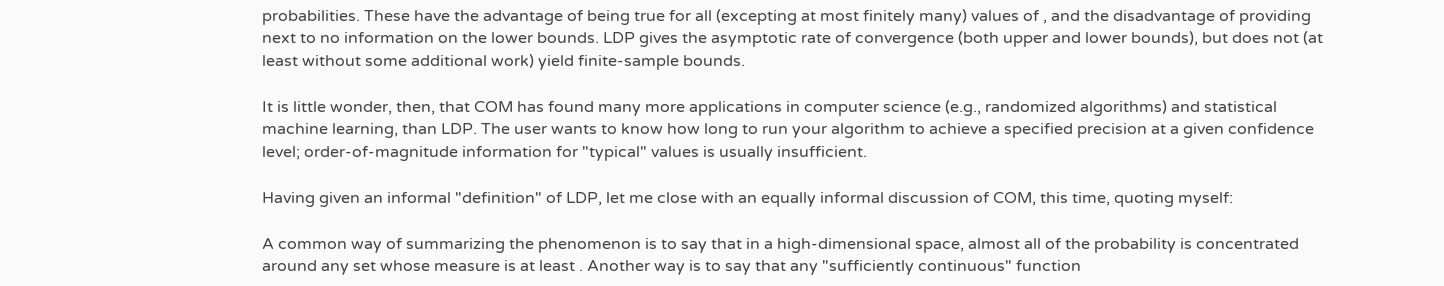probabilities. These have the advantage of being true for all (excepting at most finitely many) values of , and the disadvantage of providing next to no information on the lower bounds. LDP gives the asymptotic rate of convergence (both upper and lower bounds), but does not (at least without some additional work) yield finite-sample bounds.

It is little wonder, then, that COM has found many more applications in computer science (e.g., randomized algorithms) and statistical machine learning, than LDP. The user wants to know how long to run your algorithm to achieve a specified precision at a given confidence level; order-of-magnitude information for "typical" values is usually insufficient.

Having given an informal "definition" of LDP, let me close with an equally informal discussion of COM, this time, quoting myself:

A common way of summarizing the phenomenon is to say that in a high-dimensional space, almost all of the probability is concentrated around any set whose measure is at least . Another way is to say that any "sufficiently continuous" function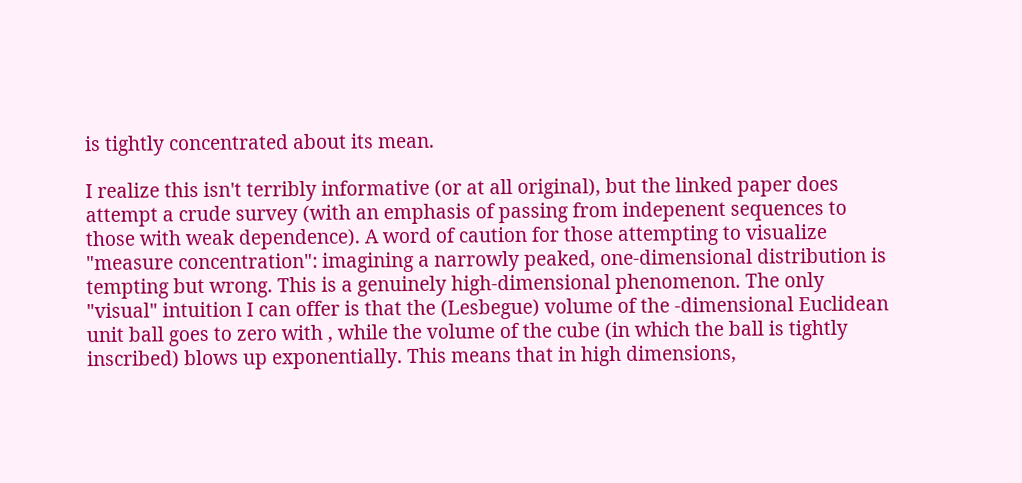is tightly concentrated about its mean.

I realize this isn't terribly informative (or at all original), but the linked paper does attempt a crude survey (with an emphasis of passing from indepenent sequences to those with weak dependence). A word of caution for those attempting to visualize "measure concentration": imagining a narrowly peaked, one-dimensional distribution is tempting but wrong. This is a genuinely high-dimensional phenomenon. The only "visual" intuition I can offer is that the (Lesbegue) volume of the -dimensional Euclidean unit ball goes to zero with , while the volume of the cube (in which the ball is tightly inscribed) blows up exponentially. This means that in high dimensions,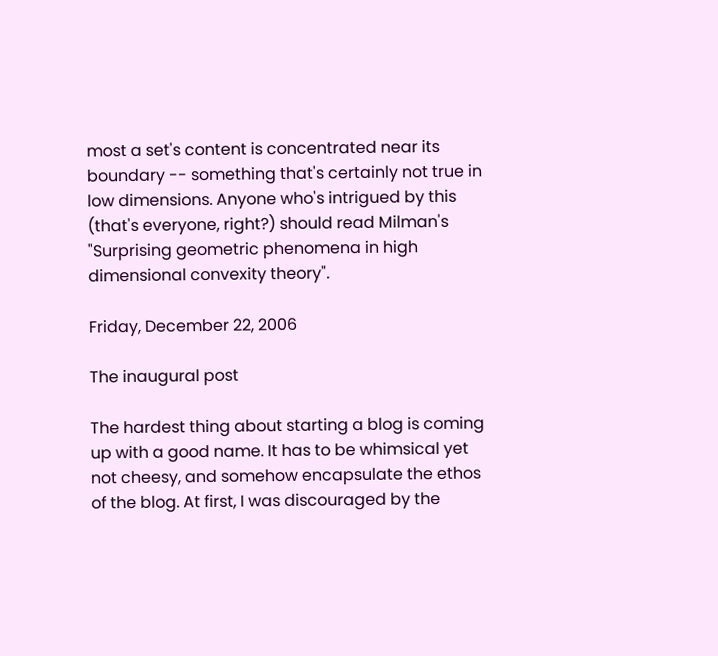most a set's content is concentrated near its boundary -- something that's certainly not true in low dimensions. Anyone who's intrigued by this (that's everyone, right?) should read Milman's "Surprising geometric phenomena in high dimensional convexity theory".

Friday, December 22, 2006

The inaugural post

The hardest thing about starting a blog is coming up with a good name. It has to be whimsical yet not cheesy, and somehow encapsulate the ethos of the blog. At first, I was discouraged by the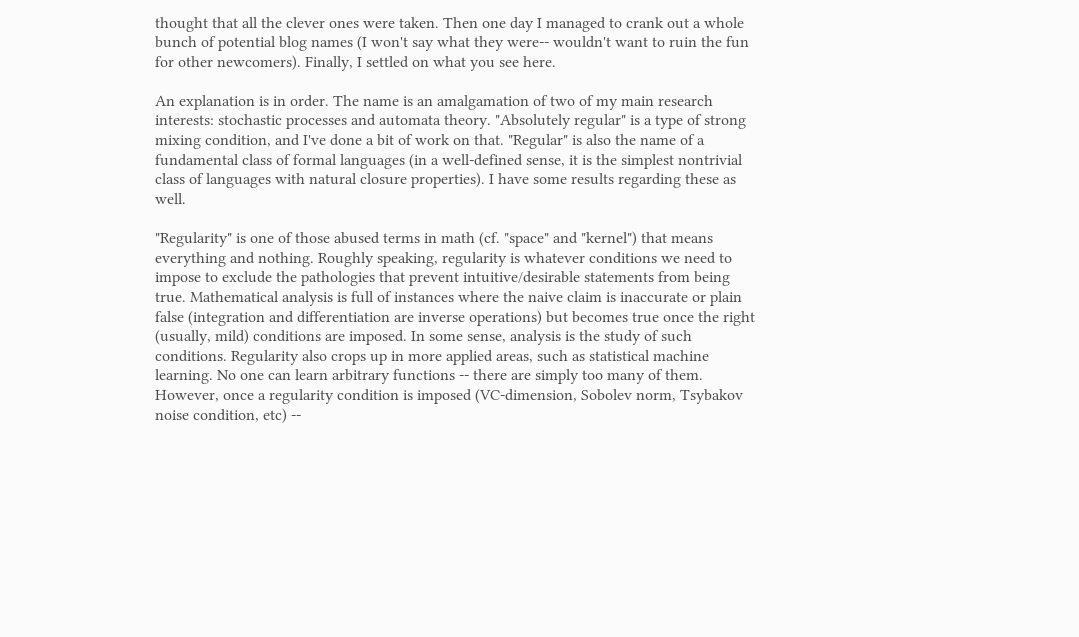thought that all the clever ones were taken. Then one day I managed to crank out a whole bunch of potential blog names (I won't say what they were-- wouldn't want to ruin the fun for other newcomers). Finally, I settled on what you see here.

An explanation is in order. The name is an amalgamation of two of my main research interests: stochastic processes and automata theory. "Absolutely regular" is a type of strong mixing condition, and I've done a bit of work on that. "Regular" is also the name of a fundamental class of formal languages (in a well-defined sense, it is the simplest nontrivial class of languages with natural closure properties). I have some results regarding these as well.

"Regularity" is one of those abused terms in math (cf. "space" and "kernel") that means everything and nothing. Roughly speaking, regularity is whatever conditions we need to impose to exclude the pathologies that prevent intuitive/desirable statements from being true. Mathematical analysis is full of instances where the naive claim is inaccurate or plain false (integration and differentiation are inverse operations) but becomes true once the right (usually, mild) conditions are imposed. In some sense, analysis is the study of such conditions. Regularity also crops up in more applied areas, such as statistical machine learning. No one can learn arbitrary functions -- there are simply too many of them. However, once a regularity condition is imposed (VC-dimension, Sobolev norm, Tsybakov noise condition, etc) --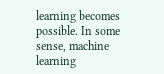learning becomes possible. In some sense, machine learning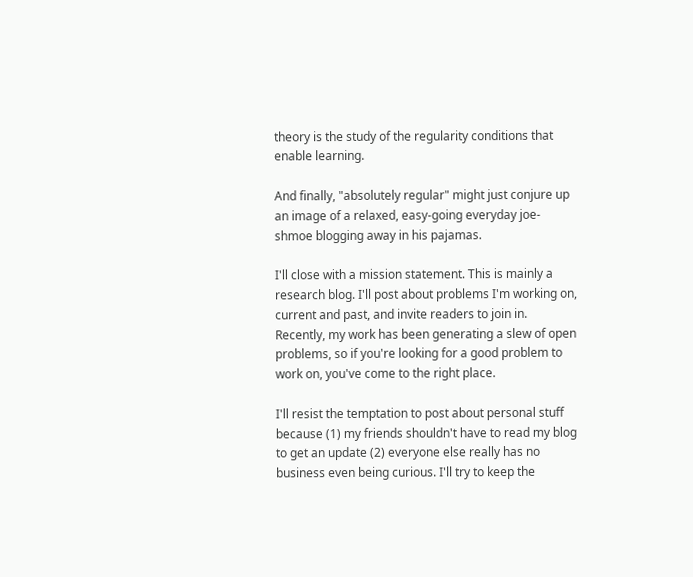theory is the study of the regularity conditions that enable learning.

And finally, "absolutely regular" might just conjure up an image of a relaxed, easy-going everyday joe-shmoe blogging away in his pajamas.

I'll close with a mission statement. This is mainly a research blog. I'll post about problems I'm working on, current and past, and invite readers to join in. Recently, my work has been generating a slew of open problems, so if you're looking for a good problem to work on, you've come to the right place.

I'll resist the temptation to post about personal stuff because (1) my friends shouldn't have to read my blog to get an update (2) everyone else really has no business even being curious. I'll try to keep the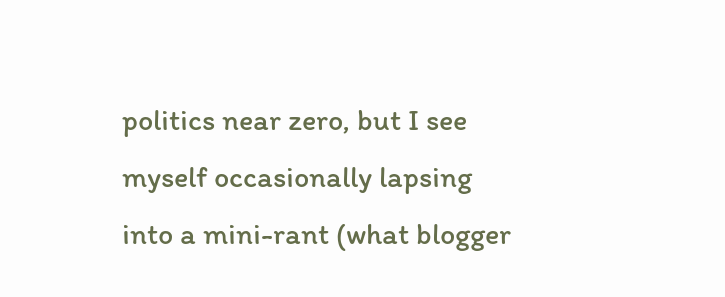politics near zero, but I see myself occasionally lapsing into a mini-rant (what blogger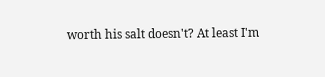worth his salt doesn't? At least I'm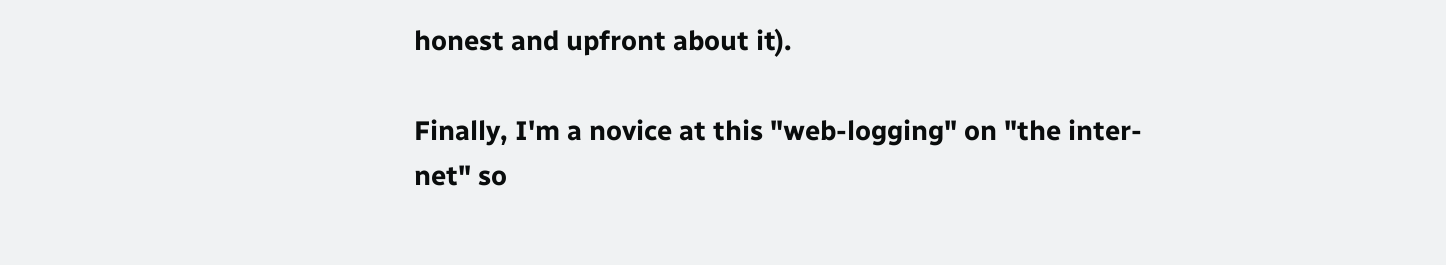honest and upfront about it).

Finally, I'm a novice at this "web-logging" on "the inter-net" so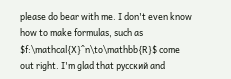please do bear with me. I don't even know how to make formulas, such as $f:\mathcal{X}^n\to\mathbb{R}$ come out right. I'm glad that русский and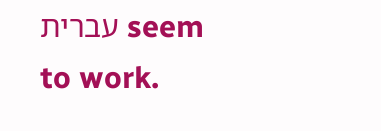עברית seem to work.